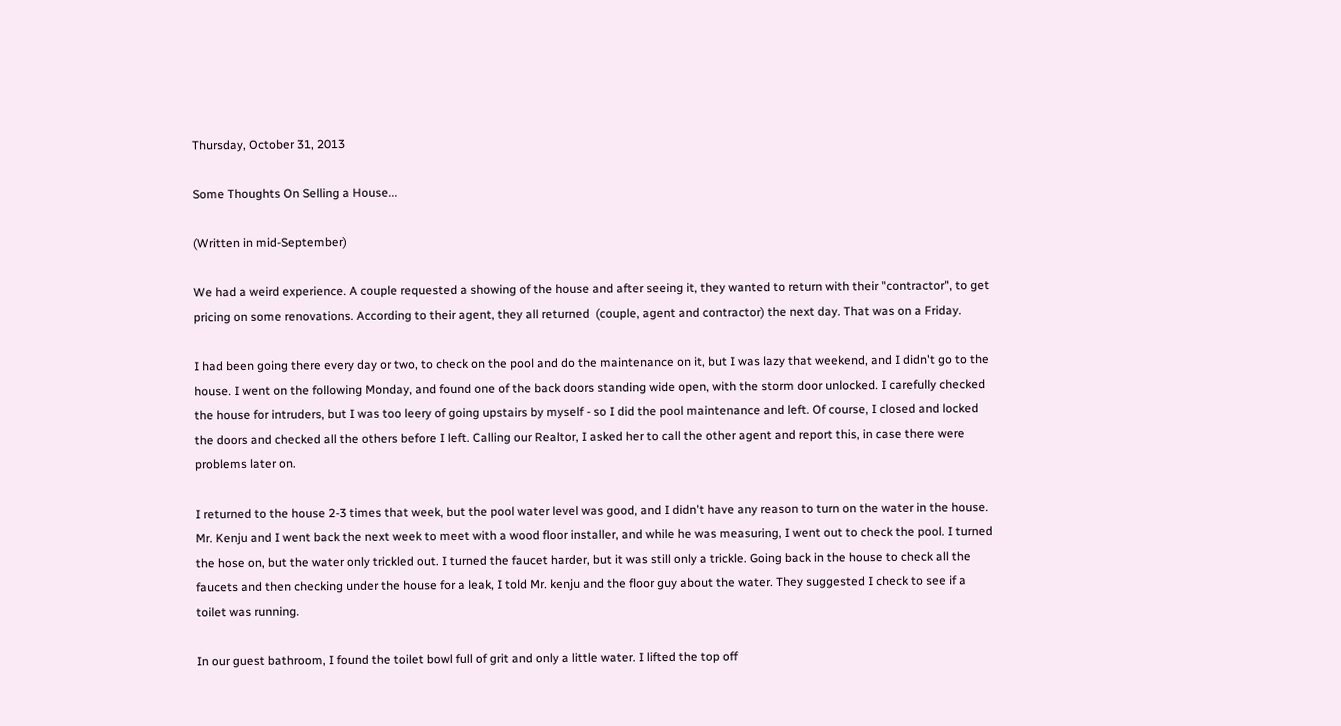Thursday, October 31, 2013

Some Thoughts On Selling a House...

(Written in mid-September)

We had a weird experience. A couple requested a showing of the house and after seeing it, they wanted to return with their "contractor", to get pricing on some renovations. According to their agent, they all returned  (couple, agent and contractor) the next day. That was on a Friday.

I had been going there every day or two, to check on the pool and do the maintenance on it, but I was lazy that weekend, and I didn't go to the house. I went on the following Monday, and found one of the back doors standing wide open, with the storm door unlocked. I carefully checked the house for intruders, but I was too leery of going upstairs by myself - so I did the pool maintenance and left. Of course, I closed and locked the doors and checked all the others before I left. Calling our Realtor, I asked her to call the other agent and report this, in case there were problems later on.

I returned to the house 2-3 times that week, but the pool water level was good, and I didn't have any reason to turn on the water in the house. Mr. Kenju and I went back the next week to meet with a wood floor installer, and while he was measuring, I went out to check the pool. I turned the hose on, but the water only trickled out. I turned the faucet harder, but it was still only a trickle. Going back in the house to check all the faucets and then checking under the house for a leak, I told Mr. kenju and the floor guy about the water. They suggested I check to see if a toilet was running.

In our guest bathroom, I found the toilet bowl full of grit and only a little water. I lifted the top off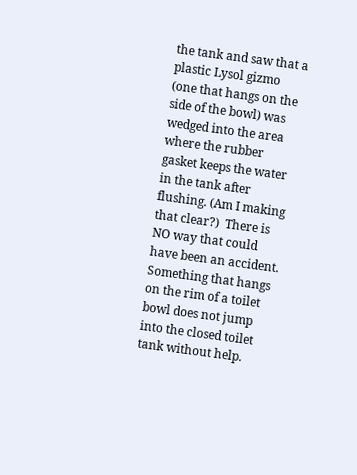the tank and saw that a plastic Lysol gizmo (one that hangs on the side of the bowl) was wedged into the area where the rubber gasket keeps the water in the tank after flushing. (Am I making that clear?)  There is NO way that could have been an accident. Something that hangs on the rim of a toilet bowl does not jump into the closed toilet tank without help.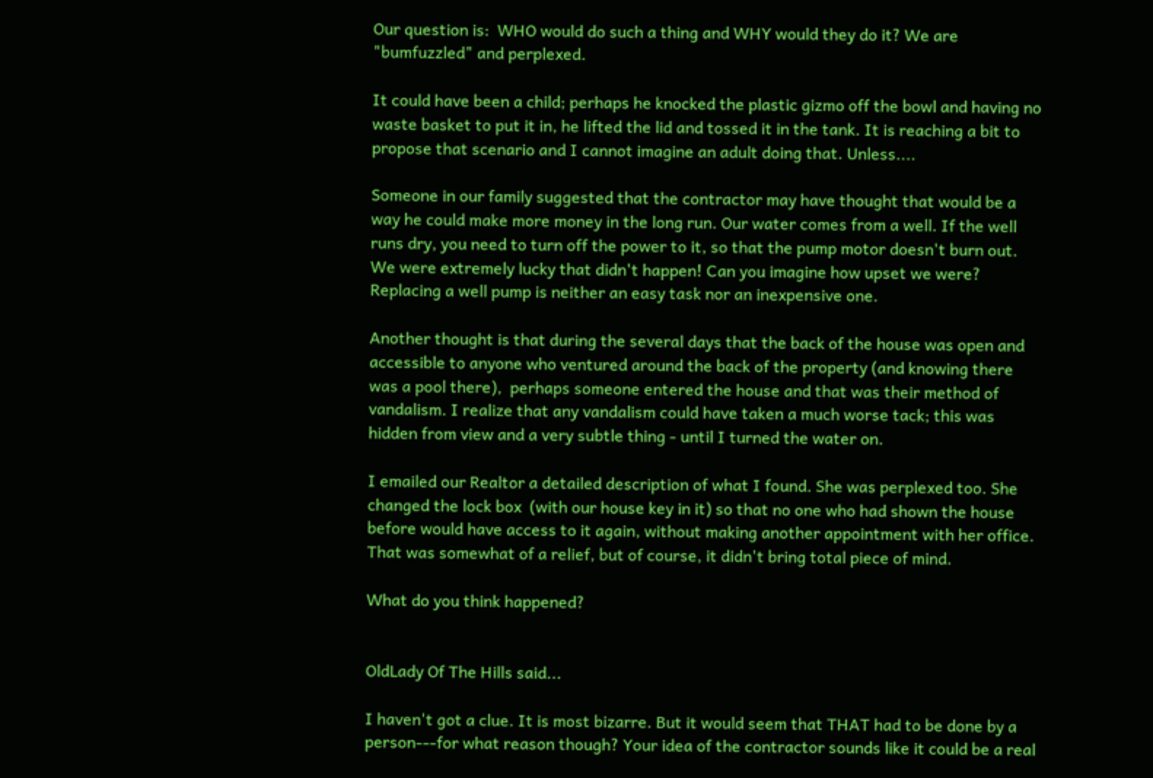Our question is:  WHO would do such a thing and WHY would they do it? We are "bumfuzzled" and perplexed.

It could have been a child; perhaps he knocked the plastic gizmo off the bowl and having no waste basket to put it in, he lifted the lid and tossed it in the tank. It is reaching a bit to propose that scenario and I cannot imagine an adult doing that. Unless....

Someone in our family suggested that the contractor may have thought that would be a way he could make more money in the long run. Our water comes from a well. If the well runs dry, you need to turn off the power to it, so that the pump motor doesn't burn out. We were extremely lucky that didn't happen! Can you imagine how upset we were? Replacing a well pump is neither an easy task nor an inexpensive one.

Another thought is that during the several days that the back of the house was open and accessible to anyone who ventured around the back of the property (and knowing there was a pool there),  perhaps someone entered the house and that was their method of vandalism. I realize that any vandalism could have taken a much worse tack; this was hidden from view and a very subtle thing - until I turned the water on.

I emailed our Realtor a detailed description of what I found. She was perplexed too. She changed the lock box  (with our house key in it) so that no one who had shown the house before would have access to it again, without making another appointment with her office. That was somewhat of a relief, but of course, it didn't bring total piece of mind.

What do you think happened?


OldLady Of The Hills said...

I haven't got a clue. It is most bizarre. But it would seem that THAT had to be done by a person---for what reason though? Your idea of the contractor sounds like it could be a real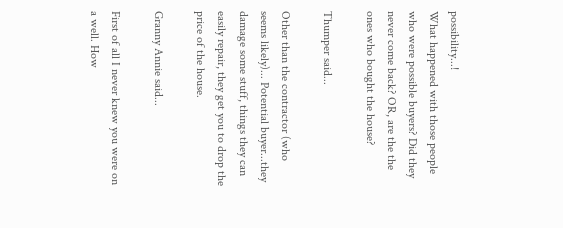possibility...!
What happened with those people who were possible buyers? Did they never come back? OR, are the the ones who bought the house?

Thumper said...

Other than the contractor (who seems likely)... Potential buyer...they damage some stuff, things they can easily repair, they get you to drop the price of the house.

Granny Annie said...

First of all I never knew you were on a well. How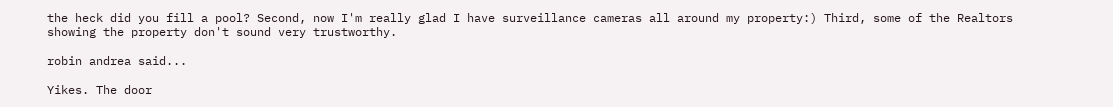the heck did you fill a pool? Second, now I'm really glad I have surveillance cameras all around my property:) Third, some of the Realtors showing the property don't sound very trustworthy.

robin andrea said...

Yikes. The door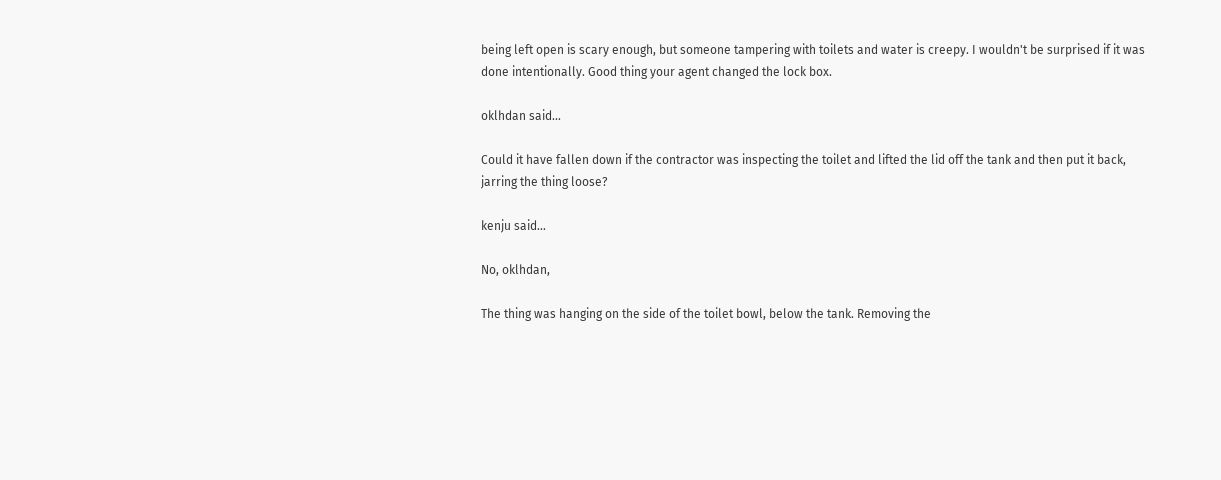being left open is scary enough, but someone tampering with toilets and water is creepy. I wouldn't be surprised if it was done intentionally. Good thing your agent changed the lock box.

oklhdan said...

Could it have fallen down if the contractor was inspecting the toilet and lifted the lid off the tank and then put it back, jarring the thing loose?

kenju said...

No, oklhdan,

The thing was hanging on the side of the toilet bowl, below the tank. Removing the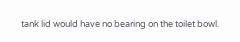tank lid would have no bearing on the toilet bowl.